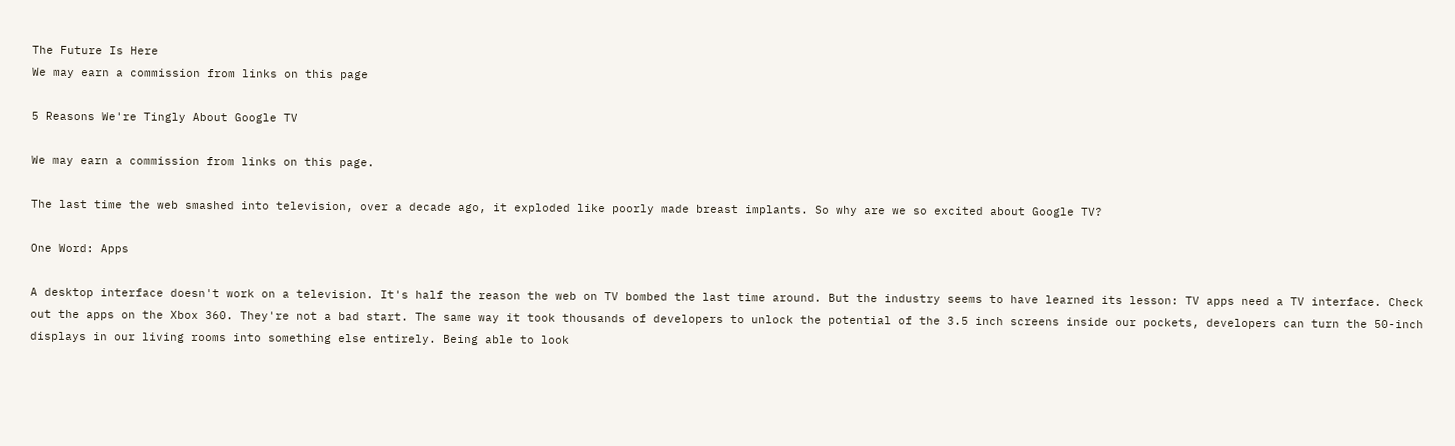The Future Is Here
We may earn a commission from links on this page

5 Reasons We're Tingly About Google TV

We may earn a commission from links on this page.

The last time the web smashed into television, over a decade ago, it exploded like poorly made breast implants. So why are we so excited about Google TV?

One Word: Apps

A desktop interface doesn't work on a television. It's half the reason the web on TV bombed the last time around. But the industry seems to have learned its lesson: TV apps need a TV interface. Check out the apps on the Xbox 360. They're not a bad start. The same way it took thousands of developers to unlock the potential of the 3.5 inch screens inside our pockets, developers can turn the 50-inch displays in our living rooms into something else entirely. Being able to look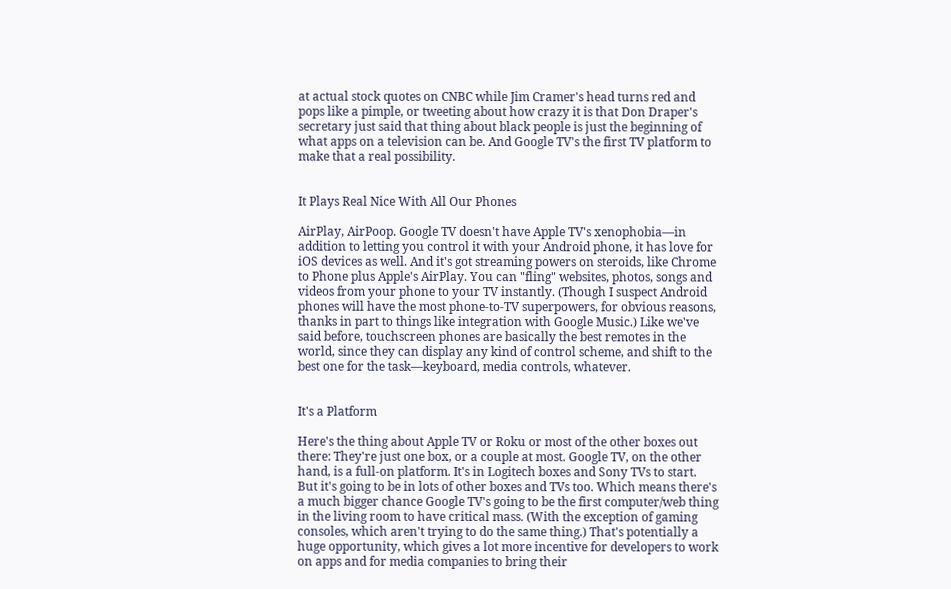at actual stock quotes on CNBC while Jim Cramer's head turns red and pops like a pimple, or tweeting about how crazy it is that Don Draper's secretary just said that thing about black people is just the beginning of what apps on a television can be. And Google TV's the first TV platform to make that a real possibility.


It Plays Real Nice With All Our Phones

AirPlay, AirPoop. Google TV doesn't have Apple TV's xenophobia—in addition to letting you control it with your Android phone, it has love for iOS devices as well. And it's got streaming powers on steroids, like Chrome to Phone plus Apple's AirPlay. You can "fling" websites, photos, songs and videos from your phone to your TV instantly. (Though I suspect Android phones will have the most phone-to-TV superpowers, for obvious reasons, thanks in part to things like integration with Google Music.) Like we've said before, touchscreen phones are basically the best remotes in the world, since they can display any kind of control scheme, and shift to the best one for the task—keyboard, media controls, whatever.


It's a Platform

Here's the thing about Apple TV or Roku or most of the other boxes out there: They're just one box, or a couple at most. Google TV, on the other hand, is a full-on platform. It's in Logitech boxes and Sony TVs to start. But it's going to be in lots of other boxes and TVs too. Which means there's a much bigger chance Google TV's going to be the first computer/web thing in the living room to have critical mass. (With the exception of gaming consoles, which aren't trying to do the same thing.) That's potentially a huge opportunity, which gives a lot more incentive for developers to work on apps and for media companies to bring their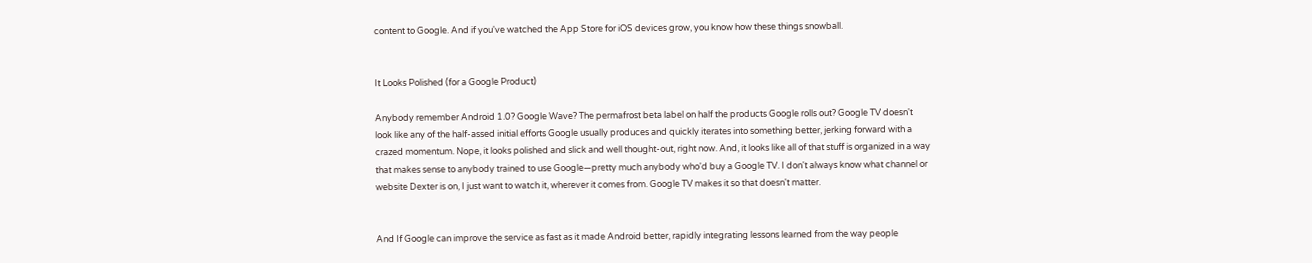content to Google. And if you've watched the App Store for iOS devices grow, you know how these things snowball.


It Looks Polished (for a Google Product)

Anybody remember Android 1.0? Google Wave? The permafrost beta label on half the products Google rolls out? Google TV doesn't look like any of the half-assed initial efforts Google usually produces and quickly iterates into something better, jerking forward with a crazed momentum. Nope, it looks polished and slick and well thought-out, right now. And, it looks like all of that stuff is organized in a way that makes sense to anybody trained to use Google—pretty much anybody who'd buy a Google TV. I don't always know what channel or website Dexter is on, I just want to watch it, wherever it comes from. Google TV makes it so that doesn't matter.


And If Google can improve the service as fast as it made Android better, rapidly integrating lessons learned from the way people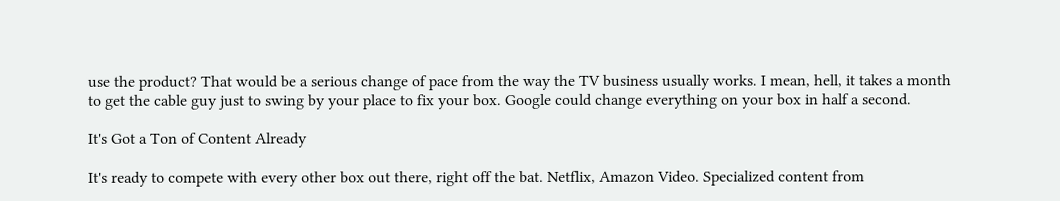use the product? That would be a serious change of pace from the way the TV business usually works. I mean, hell, it takes a month to get the cable guy just to swing by your place to fix your box. Google could change everything on your box in half a second.

It's Got a Ton of Content Already

It's ready to compete with every other box out there, right off the bat. Netflix, Amazon Video. Specialized content from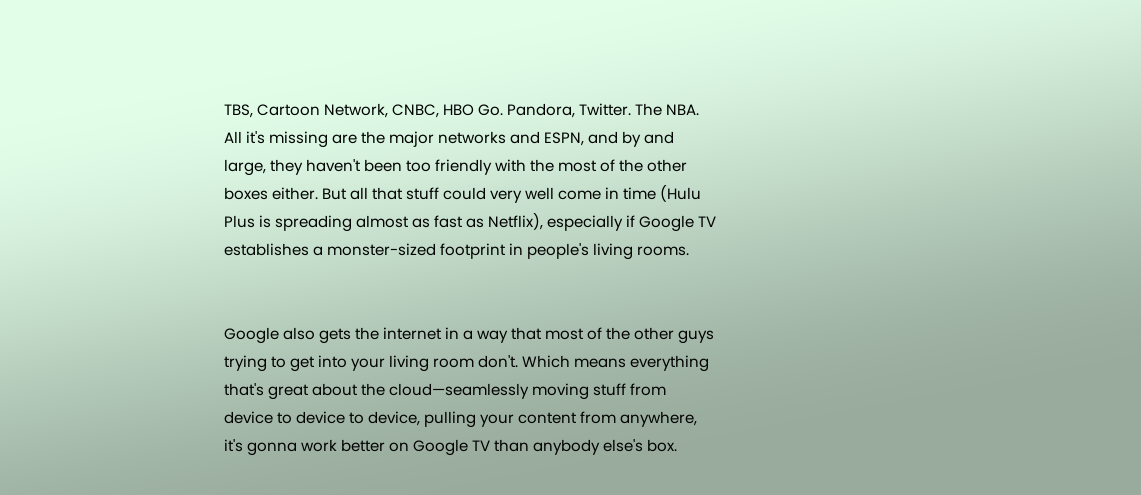TBS, Cartoon Network, CNBC, HBO Go. Pandora, Twitter. The NBA. All it's missing are the major networks and ESPN, and by and large, they haven't been too friendly with the most of the other boxes either. But all that stuff could very well come in time (Hulu Plus is spreading almost as fast as Netflix), especially if Google TV establishes a monster-sized footprint in people's living rooms.


Google also gets the internet in a way that most of the other guys trying to get into your living room don't. Which means everything that's great about the cloud—seamlessly moving stuff from device to device to device, pulling your content from anywhere, it's gonna work better on Google TV than anybody else's box.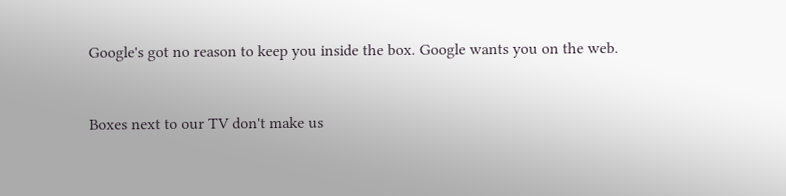Google's got no reason to keep you inside the box. Google wants you on the web.


Boxes next to our TV don't make us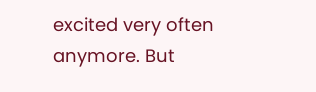excited very often anymore. But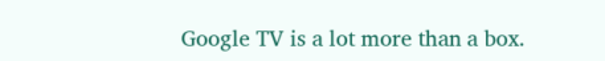Google TV is a lot more than a box.